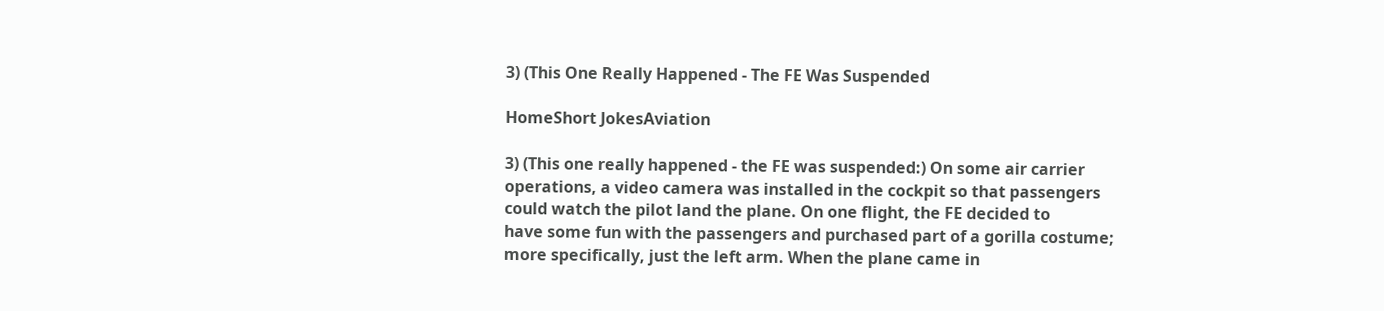3) (This One Really Happened - The FE Was Suspended

HomeShort JokesAviation

3) (This one really happened - the FE was suspended:) On some air carrier
operations, a video camera was installed in the cockpit so that passengers
could watch the pilot land the plane. On one flight, the FE decided to
have some fun with the passengers and purchased part of a gorilla costume;
more specifically, just the left arm. When the plane came in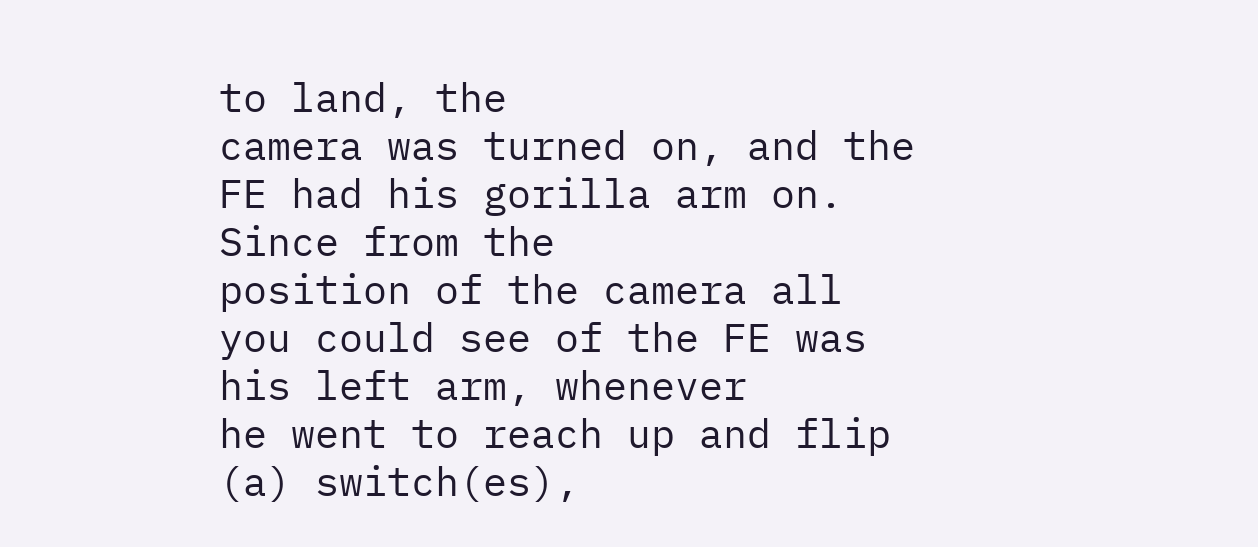to land, the
camera was turned on, and the FE had his gorilla arm on. Since from the
position of the camera all you could see of the FE was his left arm, whenever
he went to reach up and flip (a) switch(es),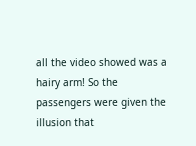all the video showed was a
hairy arm! So the passengers were given the illusion that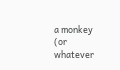a monkey (or
whatever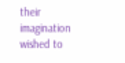their imagination wished to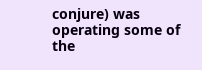conjure) was operating some of the